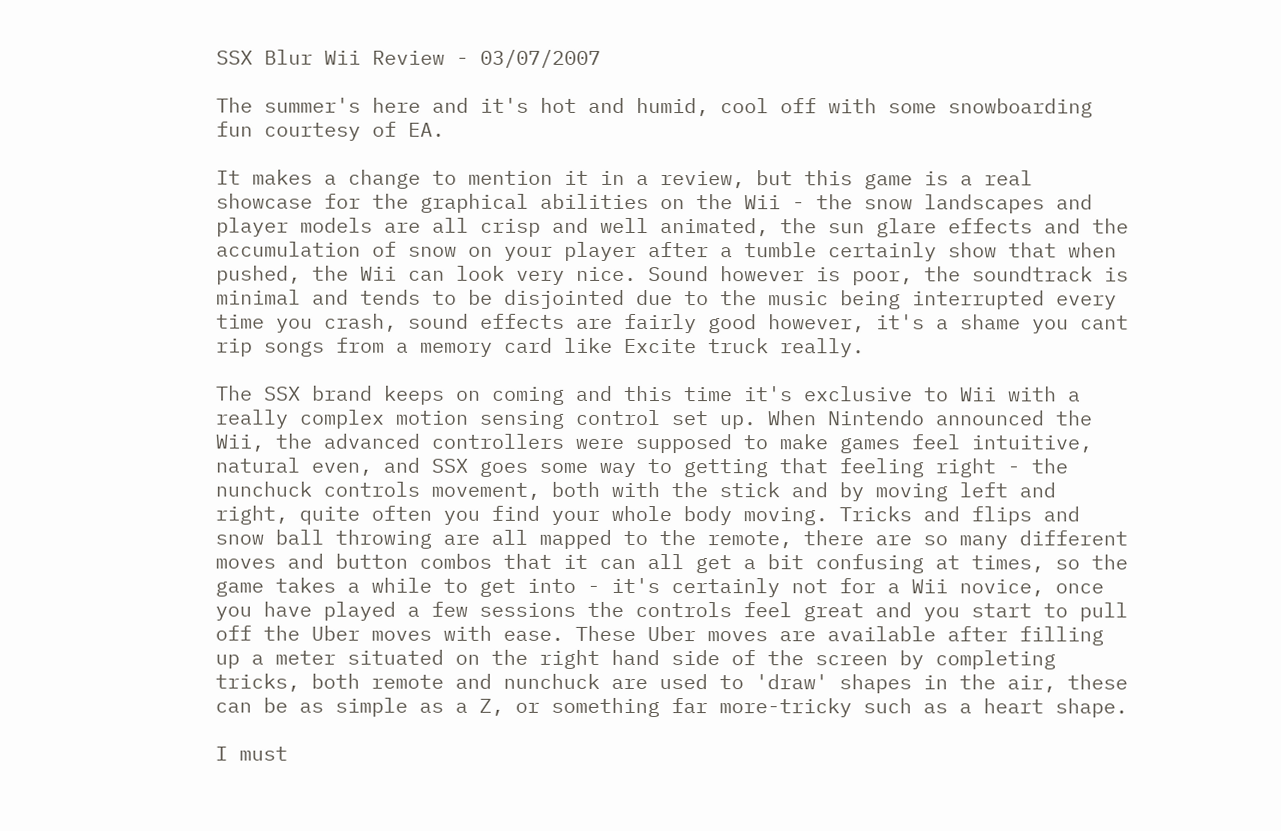SSX Blur Wii Review - 03/07/2007

The summer's here and it's hot and humid, cool off with some snowboarding fun courtesy of EA.

It makes a change to mention it in a review, but this game is a real showcase for the graphical abilities on the Wii - the snow landscapes and player models are all crisp and well animated, the sun glare effects and the accumulation of snow on your player after a tumble certainly show that when pushed, the Wii can look very nice. Sound however is poor, the soundtrack is minimal and tends to be disjointed due to the music being interrupted every time you crash, sound effects are fairly good however, it's a shame you cant rip songs from a memory card like Excite truck really.

The SSX brand keeps on coming and this time it's exclusive to Wii with a really complex motion sensing control set up. When Nintendo announced the Wii, the advanced controllers were supposed to make games feel intuitive, natural even, and SSX goes some way to getting that feeling right - the nunchuck controls movement, both with the stick and by moving left and right, quite often you find your whole body moving. Tricks and flips and snow ball throwing are all mapped to the remote, there are so many different moves and button combos that it can all get a bit confusing at times, so the game takes a while to get into - it's certainly not for a Wii novice, once you have played a few sessions the controls feel great and you start to pull off the Uber moves with ease. These Uber moves are available after filling up a meter situated on the right hand side of the screen by completing tricks, both remote and nunchuck are used to 'draw' shapes in the air, these can be as simple as a Z, or something far more-tricky such as a heart shape.

I must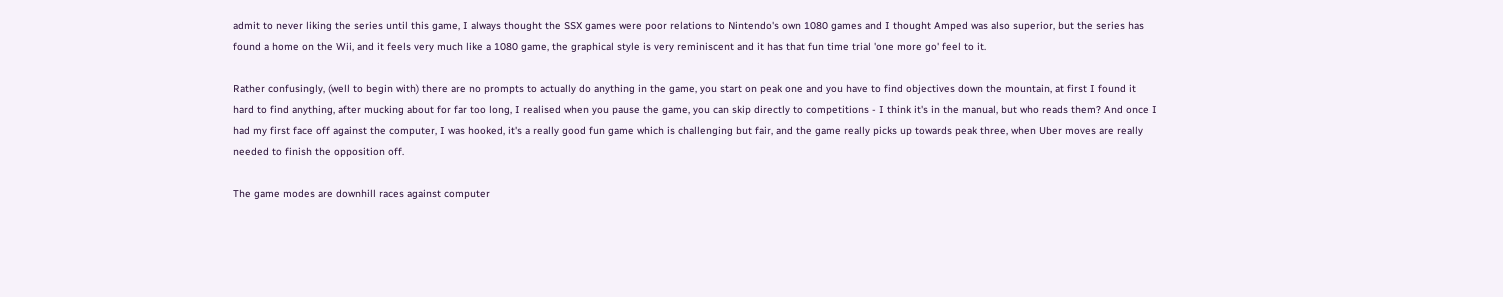admit to never liking the series until this game, I always thought the SSX games were poor relations to Nintendo's own 1080 games and I thought Amped was also superior, but the series has found a home on the Wii, and it feels very much like a 1080 game, the graphical style is very reminiscent and it has that fun time trial 'one more go' feel to it.

Rather confusingly, (well to begin with) there are no prompts to actually do anything in the game, you start on peak one and you have to find objectives down the mountain, at first I found it hard to find anything, after mucking about for far too long, I realised when you pause the game, you can skip directly to competitions - I think it's in the manual, but who reads them? And once I had my first face off against the computer, I was hooked, it's a really good fun game which is challenging but fair, and the game really picks up towards peak three, when Uber moves are really needed to finish the opposition off.

The game modes are downhill races against computer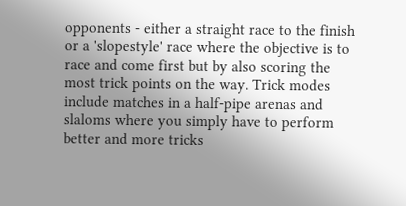opponents - either a straight race to the finish or a 'slopestyle' race where the objective is to race and come first but by also scoring the most trick points on the way. Trick modes include matches in a half-pipe arenas and slaloms where you simply have to perform better and more tricks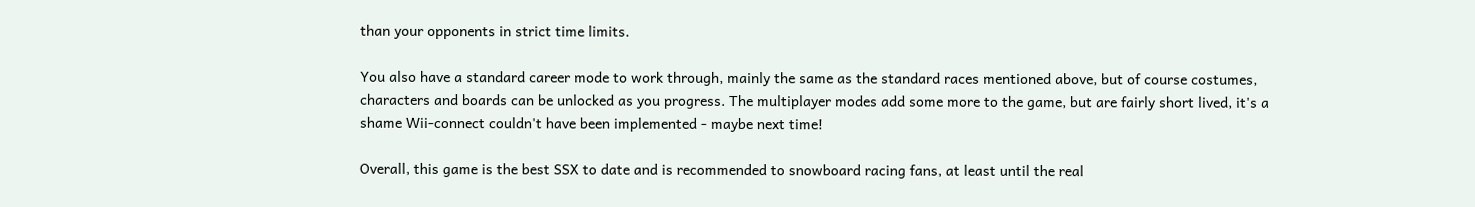than your opponents in strict time limits.

You also have a standard career mode to work through, mainly the same as the standard races mentioned above, but of course costumes, characters and boards can be unlocked as you progress. The multiplayer modes add some more to the game, but are fairly short lived, it's a shame Wii-connect couldn't have been implemented - maybe next time!

Overall, this game is the best SSX to date and is recommended to snowboard racing fans, at least until the real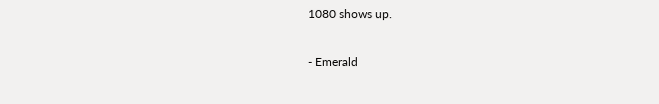1080 shows up.

- Emerald